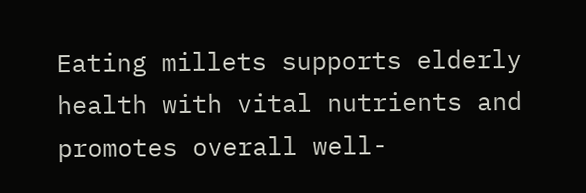Eating millets supports elderly health with vital nutrients and promotes overall well-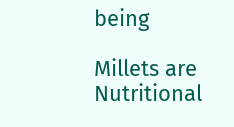being

Millets are Nutritional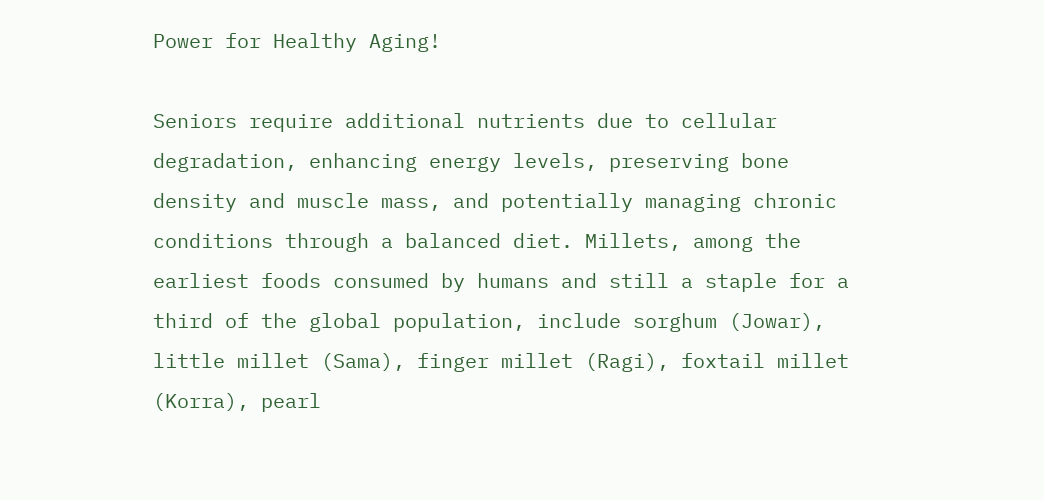Power for Healthy Aging!

Seniors require additional nutrients due to cellular degradation, enhancing energy levels, preserving bone density and muscle mass, and potentially managing chronic conditions through a balanced diet. Millets, among the earliest foods consumed by humans and still a staple for a third of the global population, include sorghum (Jowar), little millet (Sama), finger millet (Ragi), foxtail millet (Korra), pearl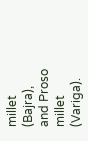millet (Bajra), and Proso millet (Variga).